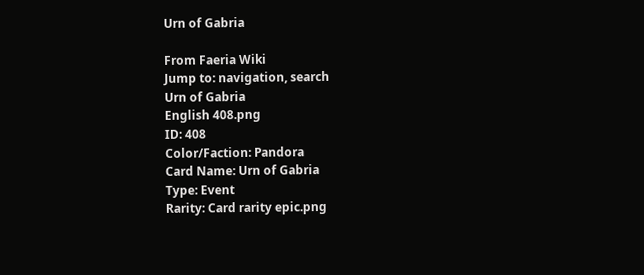Urn of Gabria

From Faeria Wiki
Jump to: navigation, search
Urn of Gabria
English 408.png
ID: 408
Color/Faction: Pandora
Card Name: Urn of Gabria
Type: Event
Rarity: Card rarity epic.png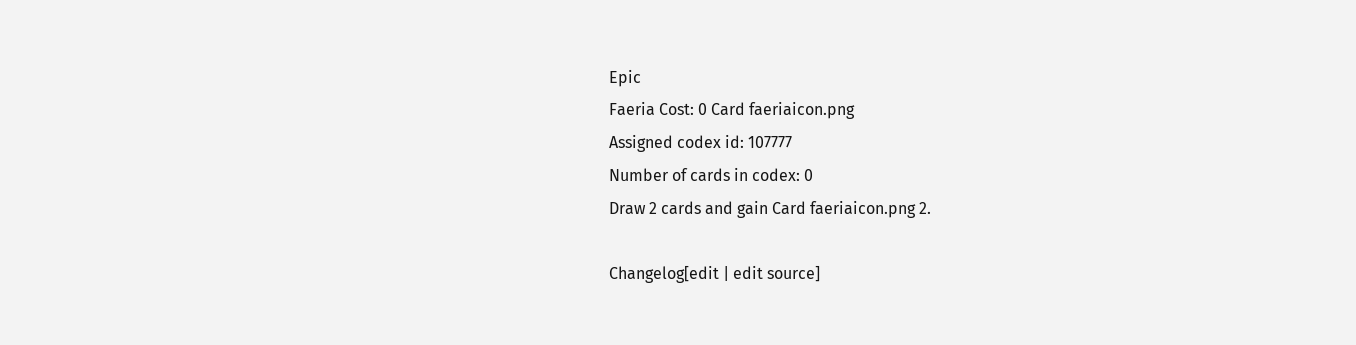Epic
Faeria Cost: 0 Card faeriaicon.png
Assigned codex id: 107777
Number of cards in codex: 0
Draw 2 cards and gain Card faeriaicon.png 2.

Changelog[edit | edit source]